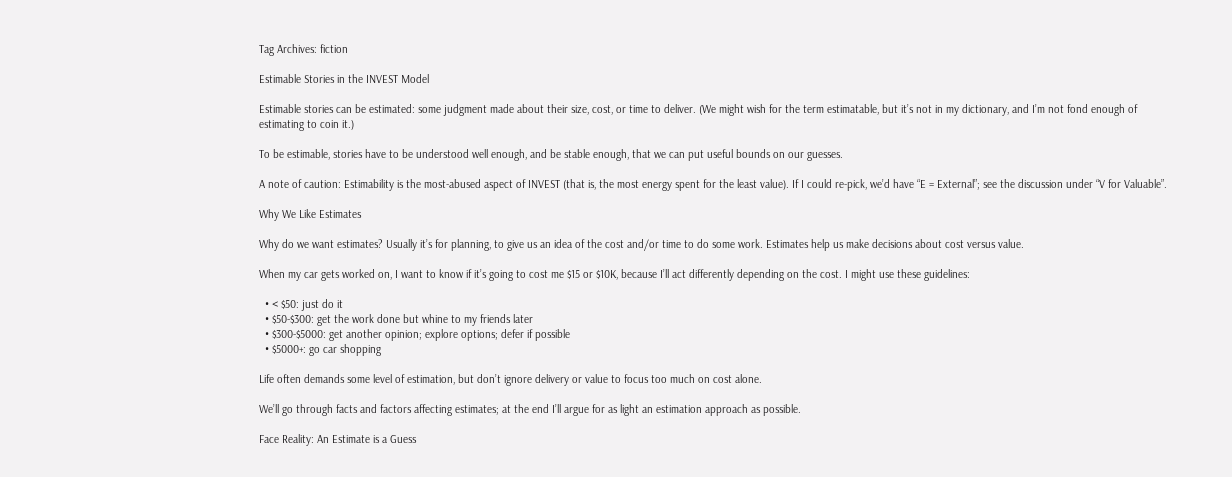Tag Archives: fiction

Estimable Stories in the INVEST Model

Estimable stories can be estimated: some judgment made about their size, cost, or time to deliver. (We might wish for the term estimatable, but it’s not in my dictionary, and I’m not fond enough of estimating to coin it.)

To be estimable, stories have to be understood well enough, and be stable enough, that we can put useful bounds on our guesses.

A note of caution: Estimability is the most-abused aspect of INVEST (that is, the most energy spent for the least value). If I could re-pick, we’d have “E = External”; see the discussion under “V for Valuable”.

Why We Like Estimates

Why do we want estimates? Usually it’s for planning, to give us an idea of the cost and/or time to do some work. Estimates help us make decisions about cost versus value.

When my car gets worked on, I want to know if it’s going to cost me $15 or $10K, because I’ll act differently depending on the cost. I might use these guidelines:

  • < $50: just do it
  • $50-$300: get the work done but whine to my friends later
  • $300-$5000: get another opinion; explore options; defer if possible
  • $5000+: go car shopping

Life often demands some level of estimation, but don’t ignore delivery or value to focus too much on cost alone.

We’ll go through facts and factors affecting estimates; at the end I’ll argue for as light an estimation approach as possible.

Face Reality: An Estimate is a Guess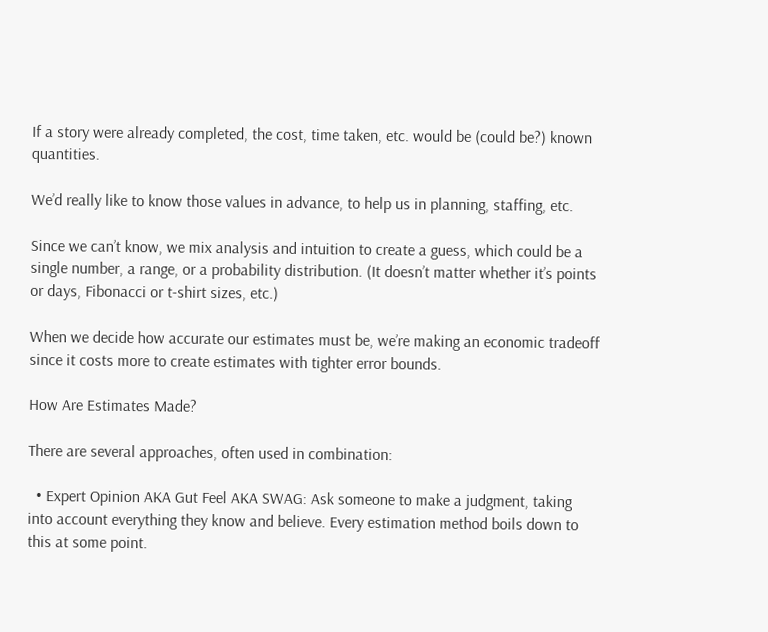If a story were already completed, the cost, time taken, etc. would be (could be?) known quantities.

We’d really like to know those values in advance, to help us in planning, staffing, etc.

Since we can’t know, we mix analysis and intuition to create a guess, which could be a single number, a range, or a probability distribution. (It doesn’t matter whether it’s points or days, Fibonacci or t-shirt sizes, etc.)

When we decide how accurate our estimates must be, we’re making an economic tradeoff since it costs more to create estimates with tighter error bounds.

How Are Estimates Made?

There are several approaches, often used in combination:

  • Expert Opinion AKA Gut Feel AKA SWAG: Ask someone to make a judgment, taking into account everything they know and believe. Every estimation method boils down to this at some point.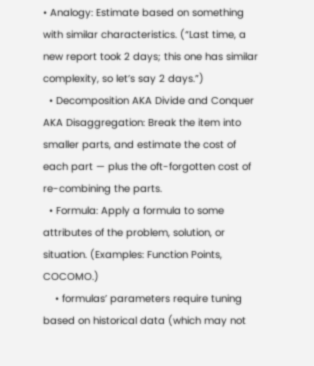• Analogy: Estimate based on something with similar characteristics. (“Last time, a new report took 2 days; this one has similar complexity, so let’s say 2 days.”)
  • Decomposition AKA Divide and Conquer AKA Disaggregation: Break the item into smaller parts, and estimate the cost of each part — plus the oft-forgotten cost of re-combining the parts.
  • Formula: Apply a formula to some attributes of the problem, solution, or situation. (Examples: Function Points, COCOMO.)
    • formulas’ parameters require tuning based on historical data (which may not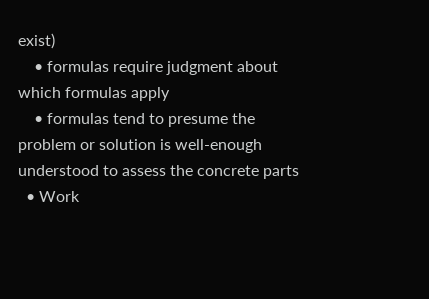exist)
    • formulas require judgment about which formulas apply
    • formulas tend to presume the problem or solution is well-enough understood to assess the concrete parts
  • Work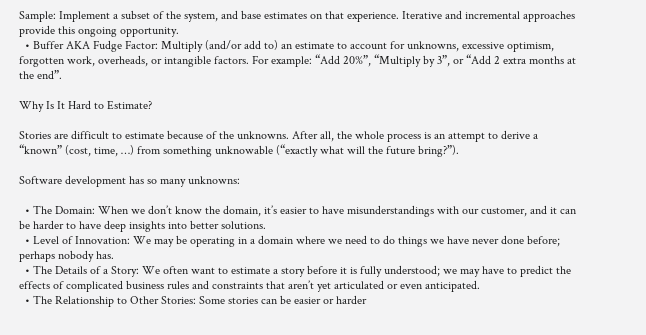Sample: Implement a subset of the system, and base estimates on that experience. Iterative and incremental approaches provide this ongoing opportunity.
  • Buffer AKA Fudge Factor: Multiply (and/or add to) an estimate to account for unknowns, excessive optimism, forgotten work, overheads, or intangible factors. For example: “Add 20%”, “Multiply by 3”, or “Add 2 extra months at the end”.

Why Is It Hard to Estimate?

Stories are difficult to estimate because of the unknowns. After all, the whole process is an attempt to derive a “known” (cost, time, …) from something unknowable (“exactly what will the future bring?”).

Software development has so many unknowns:

  • The Domain: When we don’t know the domain, it’s easier to have misunderstandings with our customer, and it can be harder to have deep insights into better solutions.
  • Level of Innovation: We may be operating in a domain where we need to do things we have never done before; perhaps nobody has.
  • The Details of a Story: We often want to estimate a story before it is fully understood; we may have to predict the effects of complicated business rules and constraints that aren’t yet articulated or even anticipated.
  • The Relationship to Other Stories: Some stories can be easier or harder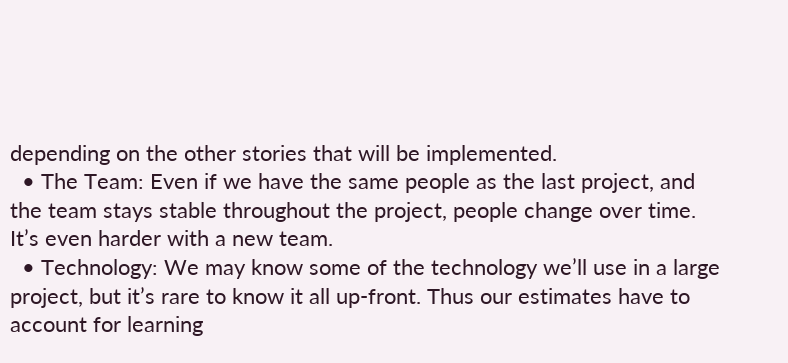depending on the other stories that will be implemented.
  • The Team: Even if we have the same people as the last project, and the team stays stable throughout the project, people change over time. It’s even harder with a new team.
  • Technology: We may know some of the technology we’ll use in a large project, but it’s rare to know it all up-front. Thus our estimates have to account for learning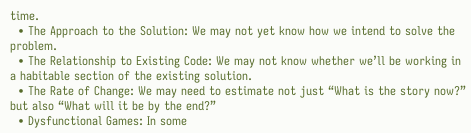time.
  • The Approach to the Solution: We may not yet know how we intend to solve the problem.
  • The Relationship to Existing Code: We may not know whether we’ll be working in a habitable section of the existing solution.
  • The Rate of Change: We may need to estimate not just “What is the story now?” but also “What will it be by the end?”
  • Dysfunctional Games: In some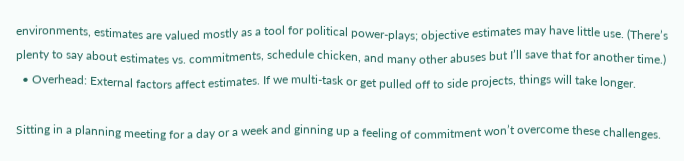environments, estimates are valued mostly as a tool for political power-plays; objective estimates may have little use. (There’s plenty to say about estimates vs. commitments, schedule chicken, and many other abuses but I’ll save that for another time.)
  • Overhead: External factors affect estimates. If we multi-task or get pulled off to side projects, things will take longer.

Sitting in a planning meeting for a day or a week and ginning up a feeling of commitment won’t overcome these challenges.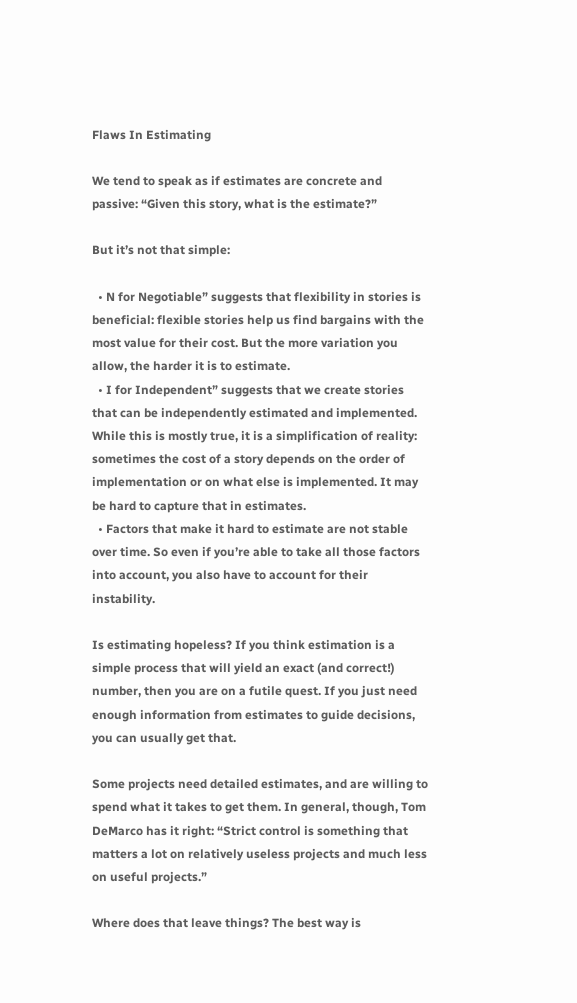Flaws In Estimating

We tend to speak as if estimates are concrete and passive: “Given this story, what is the estimate?”

But it’s not that simple:

  • N for Negotiable” suggests that flexibility in stories is beneficial: flexible stories help us find bargains with the most value for their cost. But the more variation you allow, the harder it is to estimate.
  • I for Independent” suggests that we create stories that can be independently estimated and implemented. While this is mostly true, it is a simplification of reality: sometimes the cost of a story depends on the order of implementation or on what else is implemented. It may be hard to capture that in estimates.
  • Factors that make it hard to estimate are not stable over time. So even if you’re able to take all those factors into account, you also have to account for their instability.

Is estimating hopeless? If you think estimation is a simple process that will yield an exact (and correct!) number, then you are on a futile quest. If you just need enough information from estimates to guide decisions, you can usually get that.

Some projects need detailed estimates, and are willing to spend what it takes to get them. In general, though, Tom DeMarco has it right: “Strict control is something that matters a lot on relatively useless projects and much less on useful projects.”

Where does that leave things? The best way is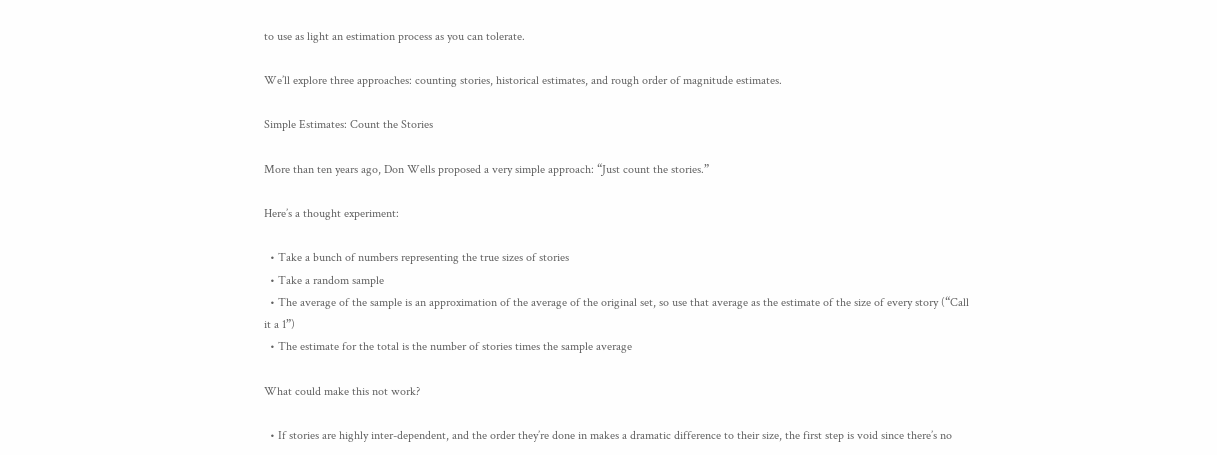to use as light an estimation process as you can tolerate.

We’ll explore three approaches: counting stories, historical estimates, and rough order of magnitude estimates.

Simple Estimates: Count the Stories

More than ten years ago, Don Wells proposed a very simple approach: “Just count the stories.”

Here’s a thought experiment:

  • Take a bunch of numbers representing the true sizes of stories
  • Take a random sample
  • The average of the sample is an approximation of the average of the original set, so use that average as the estimate of the size of every story (“Call it a 1”)
  • The estimate for the total is the number of stories times the sample average

What could make this not work?

  • If stories are highly inter-dependent, and the order they’re done in makes a dramatic difference to their size, the first step is void since there’s no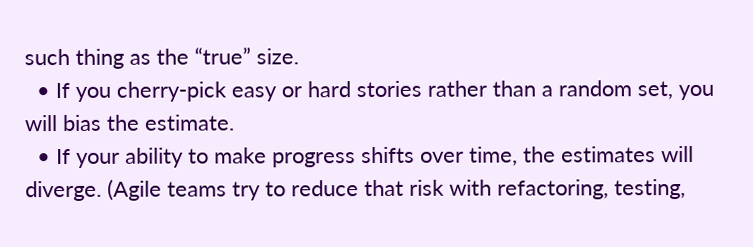such thing as the “true” size.
  • If you cherry-pick easy or hard stories rather than a random set, you will bias the estimate.
  • If your ability to make progress shifts over time, the estimates will diverge. (Agile teams try to reduce that risk with refactoring, testing,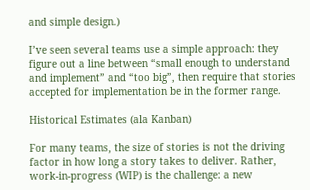and simple design.)

I’ve seen several teams use a simple approach: they figure out a line between “small enough to understand and implement” and “too big”, then require that stories accepted for implementation be in the former range.

Historical Estimates (ala Kanban)

For many teams, the size of stories is not the driving factor in how long a story takes to deliver. Rather, work-in-progress (WIP) is the challenge: a new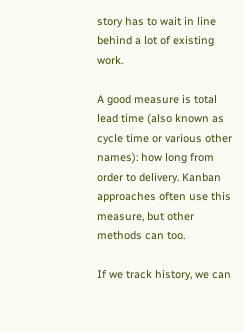story has to wait in line behind a lot of existing work.

A good measure is total lead time (also known as cycle time or various other names): how long from order to delivery. Kanban approaches often use this measure, but other methods can too.

If we track history, we can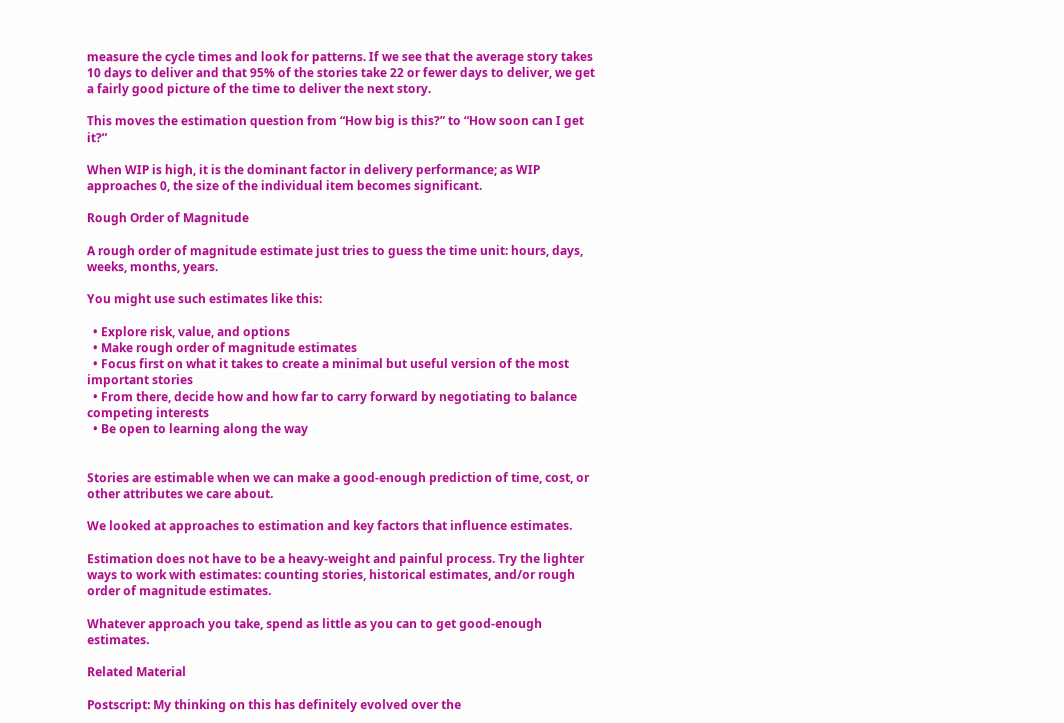measure the cycle times and look for patterns. If we see that the average story takes 10 days to deliver and that 95% of the stories take 22 or fewer days to deliver, we get a fairly good picture of the time to deliver the next story.

This moves the estimation question from “How big is this?” to “How soon can I get it?”

When WIP is high, it is the dominant factor in delivery performance; as WIP approaches 0, the size of the individual item becomes significant.

Rough Order of Magnitude

A rough order of magnitude estimate just tries to guess the time unit: hours, days, weeks, months, years.

You might use such estimates like this:

  • Explore risk, value, and options
  • Make rough order of magnitude estimates
  • Focus first on what it takes to create a minimal but useful version of the most important stories
  • From there, decide how and how far to carry forward by negotiating to balance competing interests
  • Be open to learning along the way


Stories are estimable when we can make a good-enough prediction of time, cost, or other attributes we care about.

We looked at approaches to estimation and key factors that influence estimates.

Estimation does not have to be a heavy-weight and painful process. Try the lighter ways to work with estimates: counting stories, historical estimates, and/or rough order of magnitude estimates.

Whatever approach you take, spend as little as you can to get good-enough estimates.

Related Material

Postscript: My thinking on this has definitely evolved over the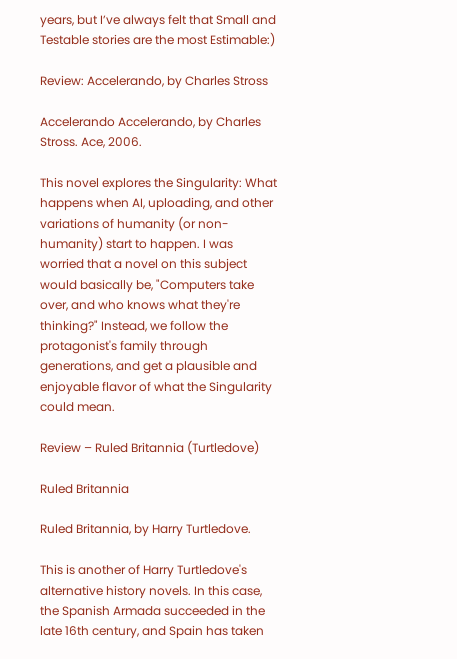years, but I’ve always felt that Small and Testable stories are the most Estimable:)

Review: Accelerando, by Charles Stross

Accelerando Accelerando, by Charles Stross. Ace, 2006.

This novel explores the Singularity: What happens when AI, uploading, and other variations of humanity (or non-humanity) start to happen. I was worried that a novel on this subject would basically be, "Computers take over, and who knows what they're thinking?" Instead, we follow the protagonist's family through generations, and get a plausible and enjoyable flavor of what the Singularity could mean.

Review – Ruled Britannia (Turtledove)

Ruled Britannia

Ruled Britannia, by Harry Turtledove.

This is another of Harry Turtledove's alternative history novels. In this case, the Spanish Armada succeeded in the late 16th century, and Spain has taken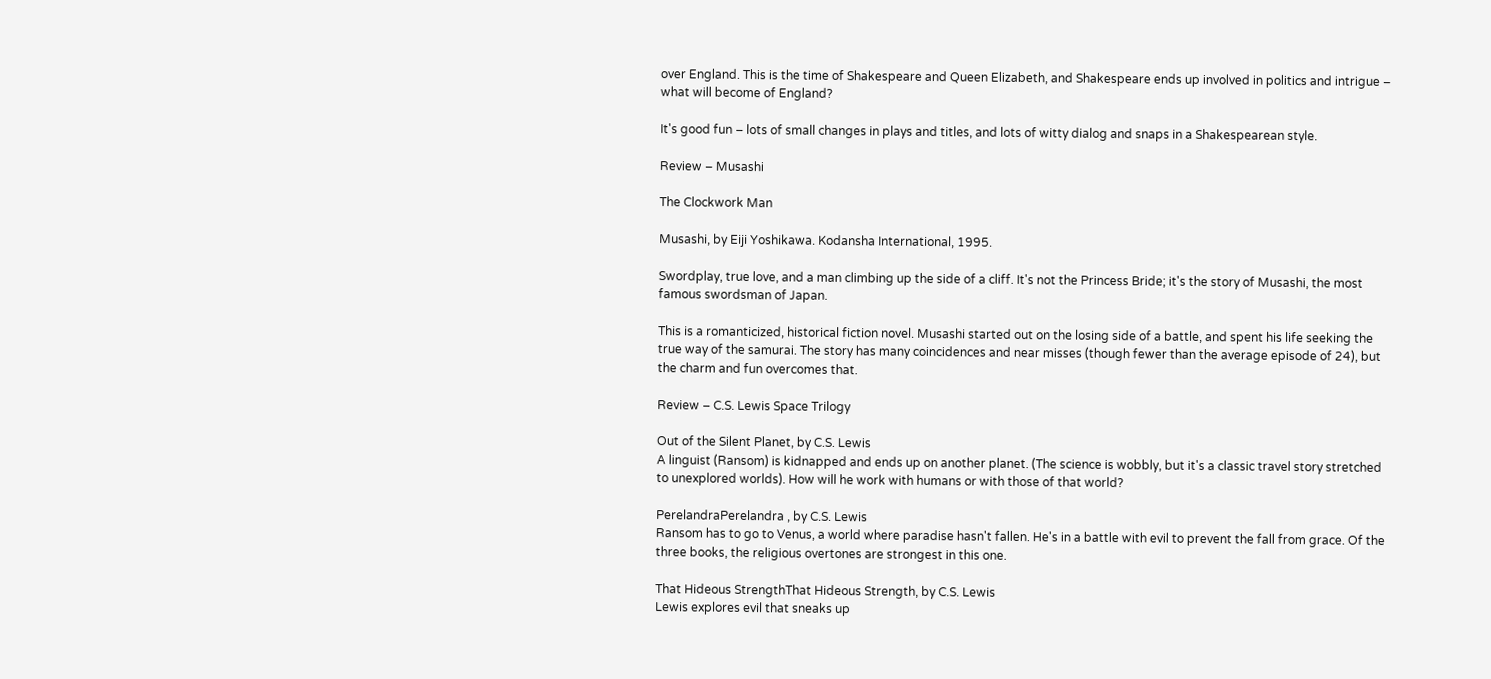over England. This is the time of Shakespeare and Queen Elizabeth, and Shakespeare ends up involved in politics and intrigue – what will become of England?

It's good fun – lots of small changes in plays and titles, and lots of witty dialog and snaps in a Shakespearean style.

Review – Musashi

The Clockwork Man

Musashi, by Eiji Yoshikawa. Kodansha International, 1995.

Swordplay, true love, and a man climbing up the side of a cliff. It's not the Princess Bride; it's the story of Musashi, the most famous swordsman of Japan.

This is a romanticized, historical fiction novel. Musashi started out on the losing side of a battle, and spent his life seeking the true way of the samurai. The story has many coincidences and near misses (though fewer than the average episode of 24), but the charm and fun overcomes that.

Review – C.S. Lewis Space Trilogy

Out of the Silent Planet, by C.S. Lewis
A linguist (Ransom) is kidnapped and ends up on another planet. (The science is wobbly, but it's a classic travel story stretched to unexplored worlds). How will he work with humans or with those of that world?

PerelandraPerelandra , by C.S. Lewis
Ransom has to go to Venus, a world where paradise hasn't fallen. He's in a battle with evil to prevent the fall from grace. Of the three books, the religious overtones are strongest in this one.

That Hideous StrengthThat Hideous Strength, by C.S. Lewis
Lewis explores evil that sneaks up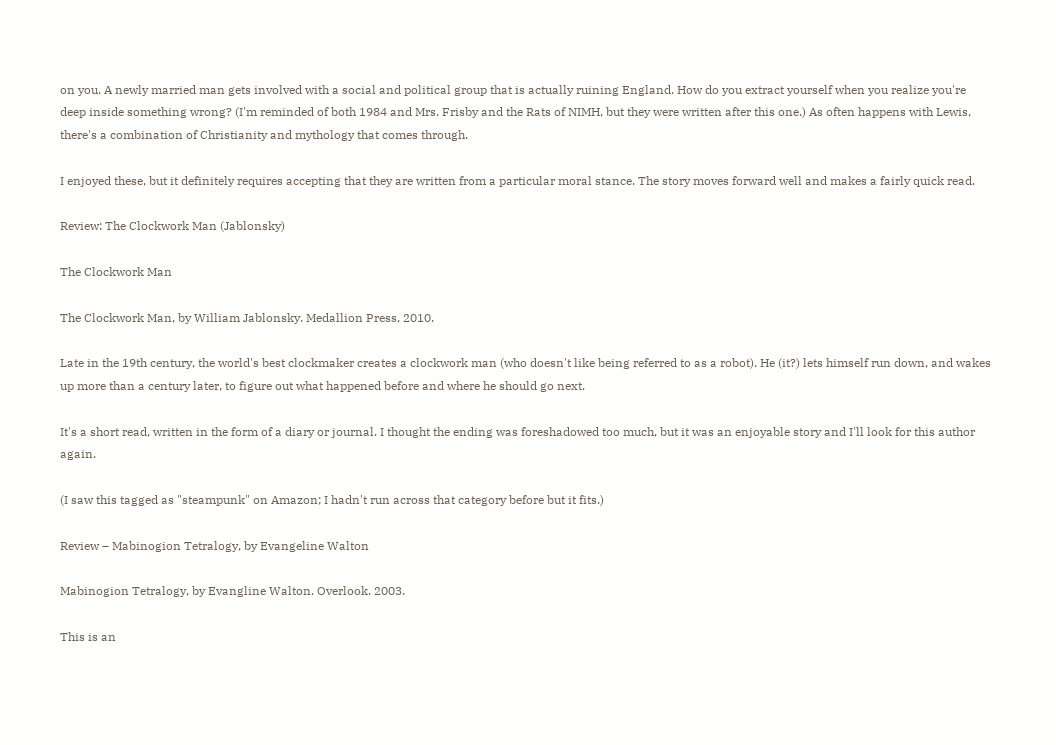on you. A newly married man gets involved with a social and political group that is actually ruining England. How do you extract yourself when you realize you're deep inside something wrong? (I'm reminded of both 1984 and Mrs. Frisby and the Rats of NIMH, but they were written after this one.) As often happens with Lewis, there's a combination of Christianity and mythology that comes through.

I enjoyed these, but it definitely requires accepting that they are written from a particular moral stance. The story moves forward well and makes a fairly quick read.

Review: The Clockwork Man (Jablonsky)

The Clockwork Man

The Clockwork Man, by William Jablonsky. Medallion Press, 2010.

Late in the 19th century, the world's best clockmaker creates a clockwork man (who doesn't like being referred to as a robot). He (it?) lets himself run down, and wakes up more than a century later, to figure out what happened before and where he should go next.

It's a short read, written in the form of a diary or journal. I thought the ending was foreshadowed too much, but it was an enjoyable story and I'll look for this author again.

(I saw this tagged as "steampunk" on Amazon; I hadn't run across that category before but it fits.)

Review – Mabinogion Tetralogy, by Evangeline Walton

Mabinogion Tetralogy, by Evangline Walton. Overlook. 2003.

This is an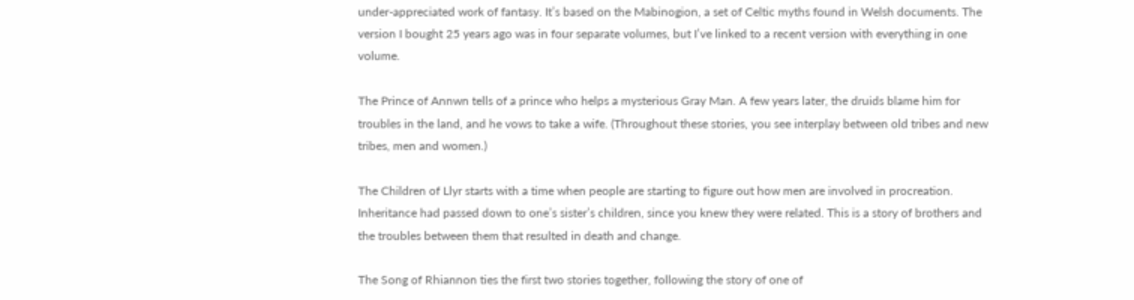under-appreciated work of fantasy. It’s based on the Mabinogion, a set of Celtic myths found in Welsh documents. The version I bought 25 years ago was in four separate volumes, but I’ve linked to a recent version with everything in one volume.

The Prince of Annwn tells of a prince who helps a mysterious Gray Man. A few years later, the druids blame him for troubles in the land, and he vows to take a wife. (Throughout these stories, you see interplay between old tribes and new tribes, men and women.)

The Children of Llyr starts with a time when people are starting to figure out how men are involved in procreation. Inheritance had passed down to one’s sister’s children, since you knew they were related. This is a story of brothers and the troubles between them that resulted in death and change.

The Song of Rhiannon ties the first two stories together, following the story of one of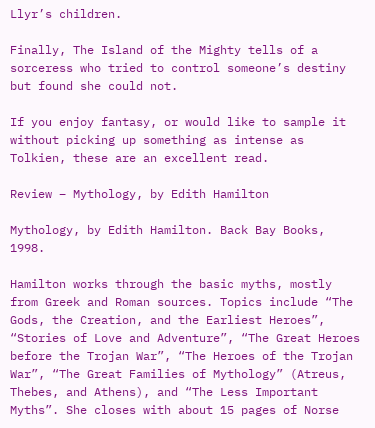Llyr’s children.

Finally, The Island of the Mighty tells of a sorceress who tried to control someone’s destiny but found she could not.

If you enjoy fantasy, or would like to sample it without picking up something as intense as Tolkien, these are an excellent read.

Review – Mythology, by Edith Hamilton

Mythology, by Edith Hamilton. Back Bay Books, 1998.

Hamilton works through the basic myths, mostly from Greek and Roman sources. Topics include “The Gods, the Creation, and the Earliest Heroes”, “Stories of Love and Adventure”, “The Great Heroes before the Trojan War”, “The Heroes of the Trojan War”, “The Great Families of Mythology” (Atreus, Thebes, and Athens), and “The Less Important Myths”. She closes with about 15 pages of Norse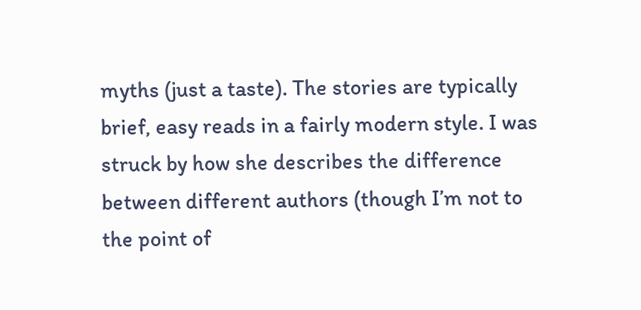myths (just a taste). The stories are typically brief, easy reads in a fairly modern style. I was struck by how she describes the difference between different authors (though I’m not to the point of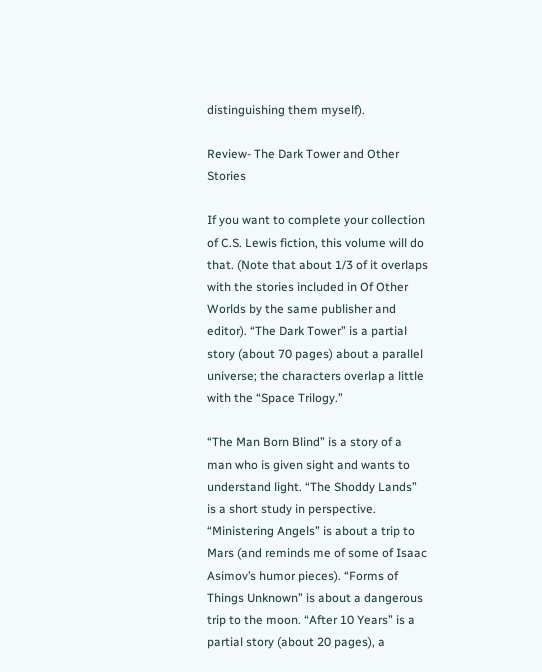distinguishing them myself).

Review- The Dark Tower and Other Stories

If you want to complete your collection of C.S. Lewis fiction, this volume will do that. (Note that about 1/3 of it overlaps with the stories included in Of Other Worlds by the same publisher and editor). “The Dark Tower” is a partial story (about 70 pages) about a parallel universe; the characters overlap a little with the “Space Trilogy.”

“The Man Born Blind” is a story of a man who is given sight and wants to understand light. “The Shoddy Lands” is a short study in perspective. “Ministering Angels” is about a trip to Mars (and reminds me of some of Isaac Asimov’s humor pieces). “Forms of Things Unknown” is about a dangerous trip to the moon. “After 10 Years” is a partial story (about 20 pages), a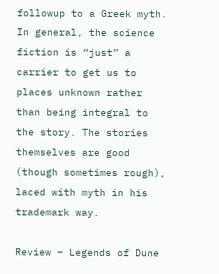followup to a Greek myth.
In general, the science fiction is “just” a carrier to get us to places unknown rather than being integral to the story. The stories themselves are good (though sometimes rough), laced with myth in his trademark way.

Review – Legends of Dune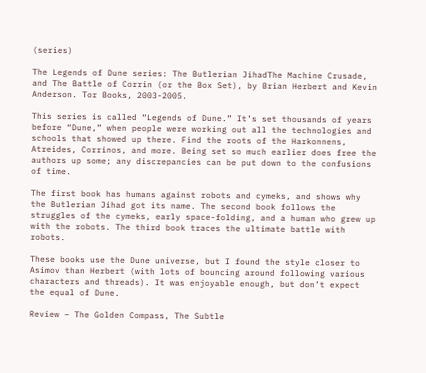(series)

The Legends of Dune series: The Butlerian JihadThe Machine Crusade, and The Battle of Corrin (or the Box Set), by Brian Herbert and Kevin Anderson. Tor Books, 2003-2005.

This series is called “Legends of Dune.” It’s set thousands of years before “Dune,” when people were working out all the technologies and schools that showed up there. Find the roots of the Harkonnens, Atreides, Corrinos, and more. Being set so much earlier does free the authors up some; any discrepancies can be put down to the confusions of time.

The first book has humans against robots and cymeks, and shows why the Butlerian Jihad got its name. The second book follows the struggles of the cymeks, early space-folding, and a human who grew up with the robots. The third book traces the ultimate battle with robots.

These books use the Dune universe, but I found the style closer to Asimov than Herbert (with lots of bouncing around following various characters and threads). It was enjoyable enough, but don’t expect the equal of Dune.

Review – The Golden Compass, The Subtle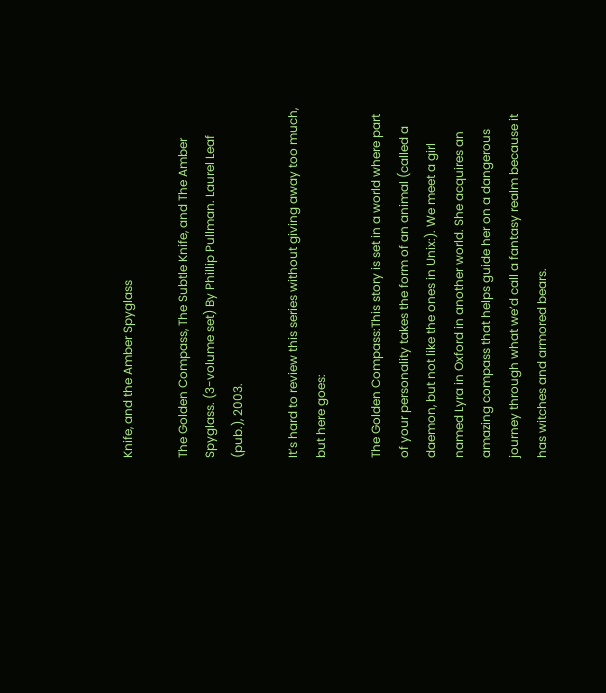Knife, and the Amber Spyglass

The Golden Compass, The Subtle Knife, and The Amber Spyglass. (3-volume set) By Phillip Pullman. Laurel Leaf (pub.), 2003.

It’s hard to review this series without giving away too much, but here goes:

The Golden Compass:This story is set in a world where part of your personality takes the form of an animal (called a daemon, but not like the ones in Unix:). We meet a girl named Lyra in Oxford in another world. She acquires an amazing compass that helps guide her on a dangerous journey through what we’d call a fantasy realm because it has witches and armored bears.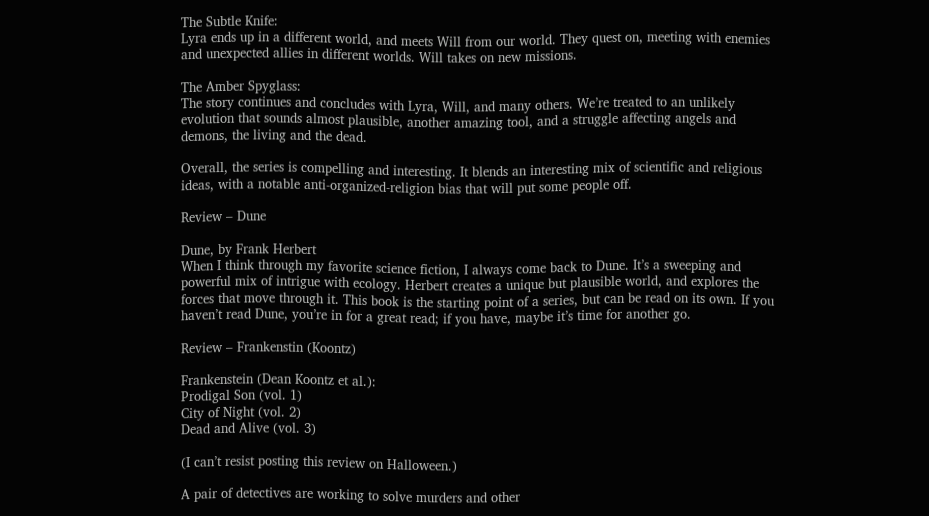The Subtle Knife:
Lyra ends up in a different world, and meets Will from our world. They quest on, meeting with enemies and unexpected allies in different worlds. Will takes on new missions.

The Amber Spyglass:
The story continues and concludes with Lyra, Will, and many others. We’re treated to an unlikely evolution that sounds almost plausible, another amazing tool, and a struggle affecting angels and demons, the living and the dead.

Overall, the series is compelling and interesting. It blends an interesting mix of scientific and religious ideas, with a notable anti-organized-religion bias that will put some people off.

Review – Dune

Dune, by Frank Herbert
When I think through my favorite science fiction, I always come back to Dune. It’s a sweeping and powerful mix of intrigue with ecology. Herbert creates a unique but plausible world, and explores the forces that move through it. This book is the starting point of a series, but can be read on its own. If you haven’t read Dune, you’re in for a great read; if you have, maybe it’s time for another go.

Review – Frankenstin (Koontz)

Frankenstein (Dean Koontz et al.):
Prodigal Son (vol. 1)
City of Night (vol. 2)
Dead and Alive (vol. 3)

(I can’t resist posting this review on Halloween.)

A pair of detectives are working to solve murders and other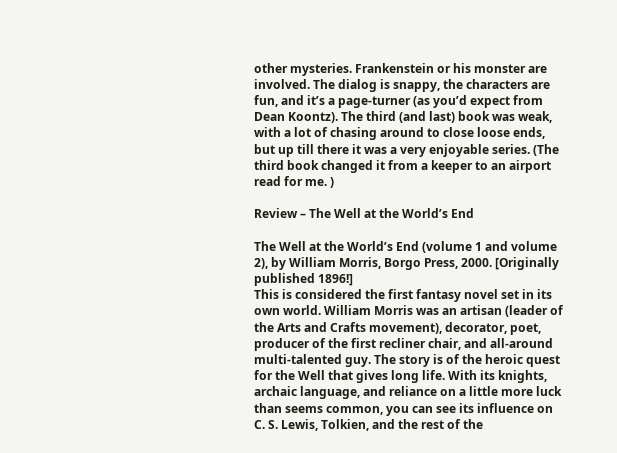other mysteries. Frankenstein or his monster are involved. The dialog is snappy, the characters are fun, and it’s a page-turner (as you’d expect from Dean Koontz). The third (and last) book was weak, with a lot of chasing around to close loose ends, but up till there it was a very enjoyable series. (The third book changed it from a keeper to an airport read for me. )

Review – The Well at the World’s End

The Well at the World’s End (volume 1 and volume 2), by William Morris, Borgo Press, 2000. [Originally published 1896!]
This is considered the first fantasy novel set in its own world. William Morris was an artisan (leader of the Arts and Crafts movement), decorator, poet, producer of the first recliner chair, and all-around multi-talented guy. The story is of the heroic quest for the Well that gives long life. With its knights, archaic language, and reliance on a little more luck than seems common, you can see its influence on C. S. Lewis, Tolkien, and the rest of the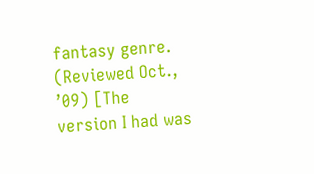fantasy genre. (Reviewed Oct., ’09) [The version I had was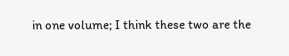in one volume; I think these two are the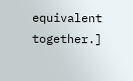equivalent together.]